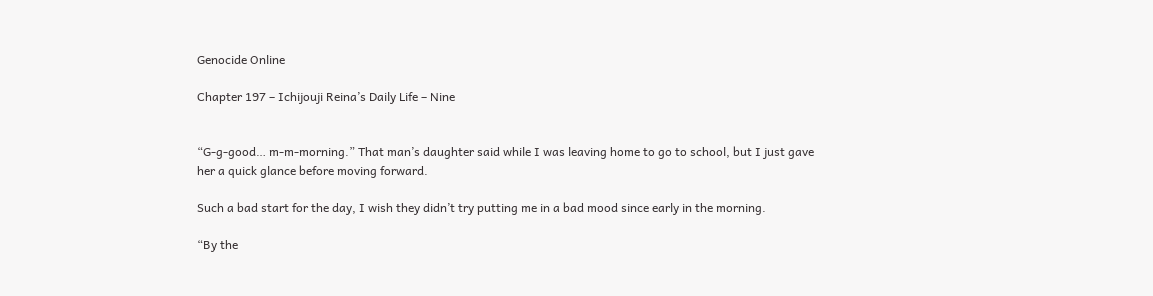Genocide Online

Chapter 197 – Ichijouji Reina’s Daily Life – Nine


“G-g-good… m-m-morning.” That man’s daughter said while I was leaving home to go to school, but I just gave her a quick glance before moving forward.

Such a bad start for the day, I wish they didn’t try putting me in a bad mood since early in the morning.

“By the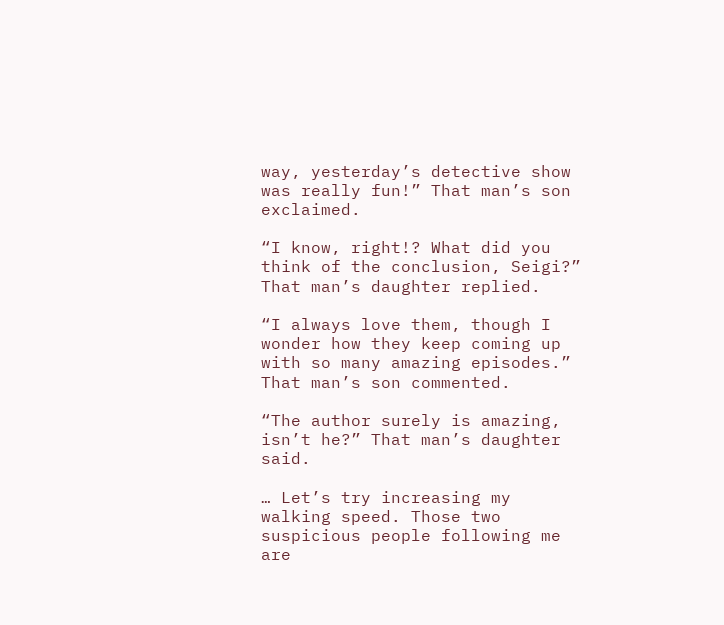way, yesterday’s detective show was really fun!” That man’s son exclaimed.

“I know, right!? What did you think of the conclusion, Seigi?” That man’s daughter replied.

“I always love them, though I wonder how they keep coming up with so many amazing episodes.” That man’s son commented.

“The author surely is amazing, isn’t he?” That man’s daughter said.

… Let’s try increasing my walking speed. Those two suspicious people following me are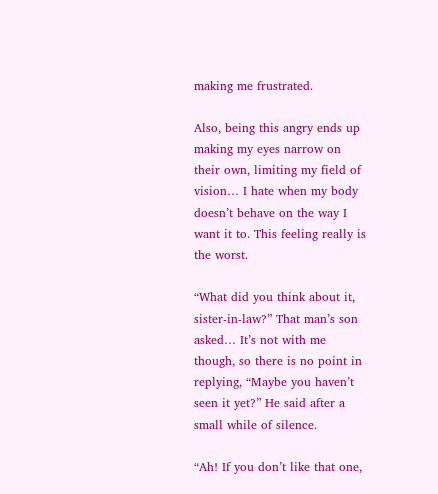making me frustrated.

Also, being this angry ends up making my eyes narrow on their own, limiting my field of vision… I hate when my body doesn’t behave on the way I want it to. This feeling really is the worst.

“What did you think about it, sister-in-law?” That man’s son asked… It’s not with me though, so there is no point in replying, “Maybe you haven’t seen it yet?” He said after a small while of silence.

“Ah! If you don’t like that one,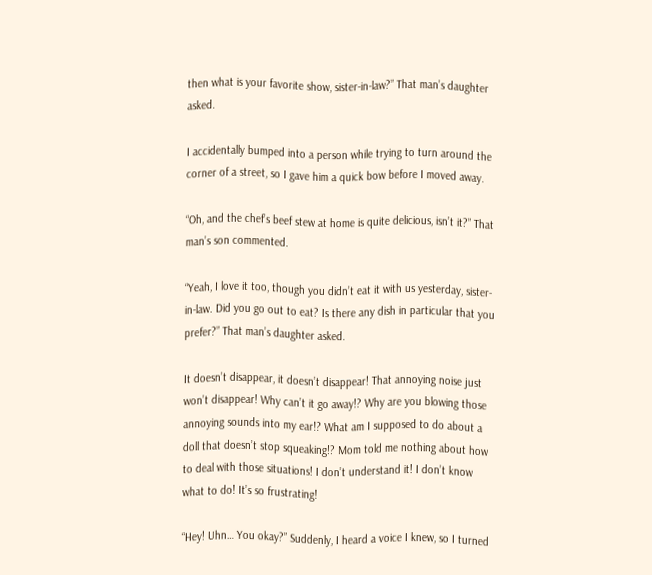then what is your favorite show, sister-in-law?” That man’s daughter asked.

I accidentally bumped into a person while trying to turn around the corner of a street, so I gave him a quick bow before I moved away.

“Oh, and the chef’s beef stew at home is quite delicious, isn’t it?” That man’s son commented.

“Yeah, I love it too, though you didn’t eat it with us yesterday, sister-in-law. Did you go out to eat? Is there any dish in particular that you prefer?” That man’s daughter asked.

It doesn’t disappear, it doesn’t disappear! That annoying noise just won’t disappear! Why can’t it go away!? Why are you blowing those annoying sounds into my ear!? What am I supposed to do about a doll that doesn’t stop squeaking!? Mom told me nothing about how to deal with those situations! I don’t understand it! I don’t know what to do! It’s so frustrating!

“Hey! Uhn… You okay?” Suddenly, I heard a voice I knew, so I turned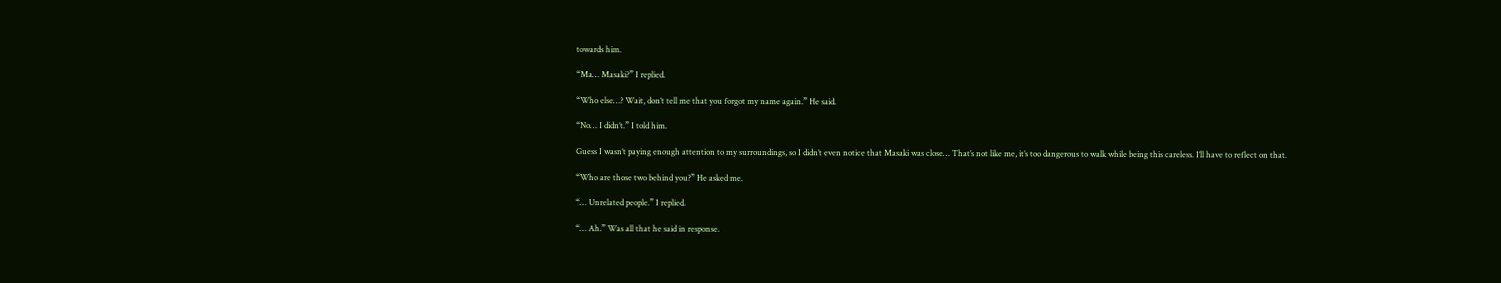towards him.

“Ma… Masaki?” I replied.

“Who else…? Wait, don’t tell me that you forgot my name again.” He said.

“No… I didn’t.” I told him.

Guess I wasn’t paying enough attention to my surroundings, so I didn’t even notice that Masaki was close… That’s not like me, it’s too dangerous to walk while being this careless. I’ll have to reflect on that.

“Who are those two behind you?” He asked me.

“… Unrelated people.” I replied.

“… Ah.” Was all that he said in response.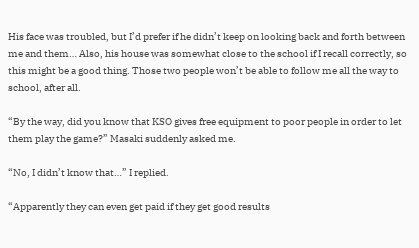His face was troubled, but I’d prefer if he didn’t keep on looking back and forth between me and them… Also, his house was somewhat close to the school if I recall correctly, so this might be a good thing. Those two people won’t be able to follow me all the way to school, after all.

“By the way, did you know that KSO gives free equipment to poor people in order to let them play the game?” Masaki suddenly asked me.

“No, I didn’t know that…” I replied.

“Apparently they can even get paid if they get good results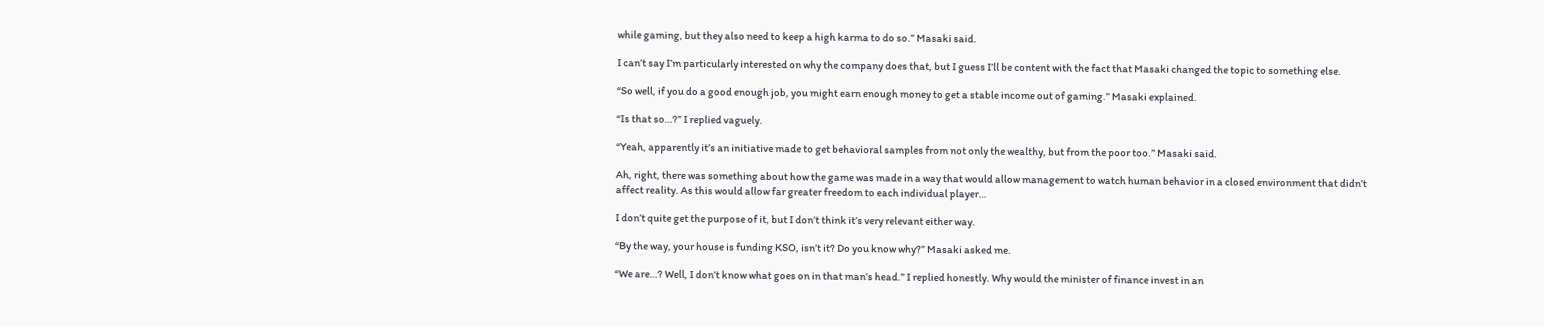while gaming, but they also need to keep a high karma to do so.” Masaki said.

I can’t say I’m particularly interested on why the company does that, but I guess I’ll be content with the fact that Masaki changed the topic to something else.

“So well, if you do a good enough job, you might earn enough money to get a stable income out of gaming.” Masaki explained.

“Is that so…?” I replied vaguely.

“Yeah, apparently it’s an initiative made to get behavioral samples from not only the wealthy, but from the poor too.” Masaki said.

Ah, right, there was something about how the game was made in a way that would allow management to watch human behavior in a closed environment that didn’t affect reality. As this would allow far greater freedom to each individual player…

I don’t quite get the purpose of it, but I don’t think it’s very relevant either way.

“By the way, your house is funding KSO, isn’t it? Do you know why?” Masaki asked me.

“We are…? Well, I don’t know what goes on in that man’s head.” I replied honestly. Why would the minister of finance invest in an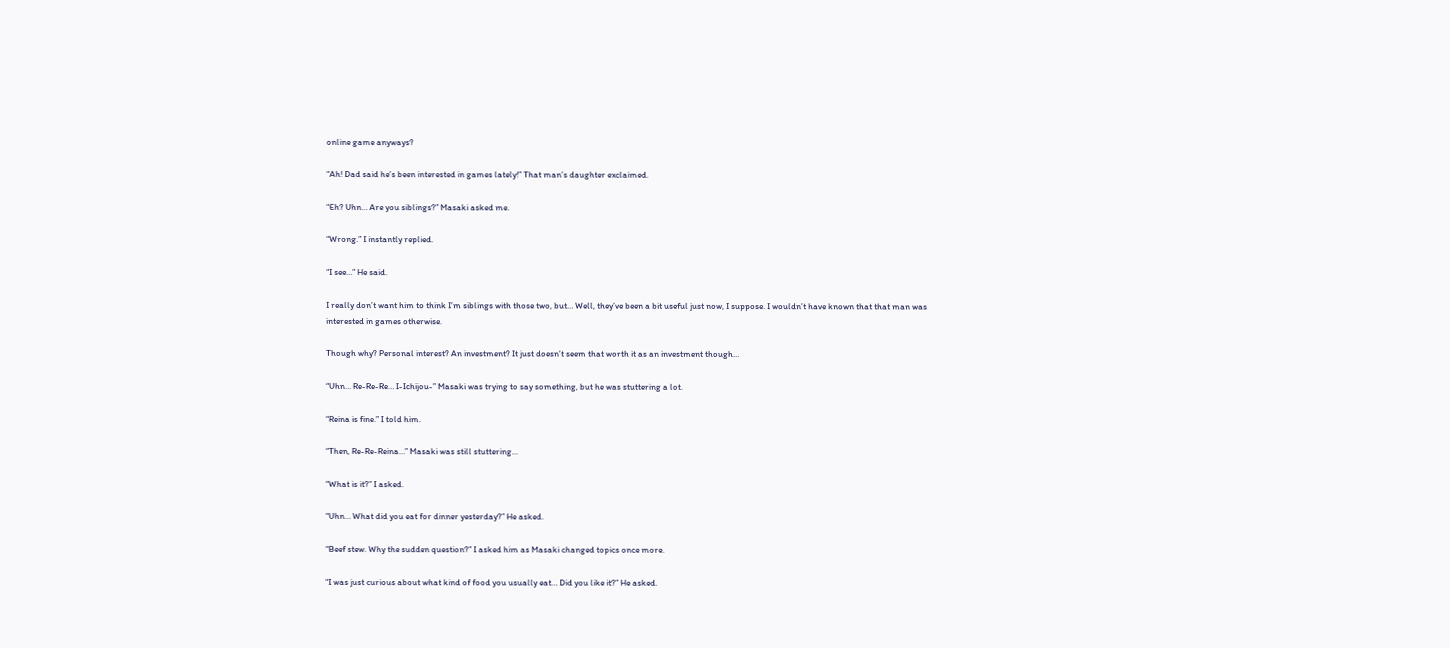online game anyways?

“Ah! Dad said he’s been interested in games lately!” That man’s daughter exclaimed.

“Eh? Uhn… Are you siblings?” Masaki asked me.

“Wrong.” I instantly replied.

“I see…” He said.

I really don’t want him to think I’m siblings with those two, but… Well, they’ve been a bit useful just now, I suppose. I wouldn’t have known that that man was interested in games otherwise.

Though why? Personal interest? An investment? It just doesn’t seem that worth it as an investment though…

“Uhn… Re-Re-Re… I-Ichijou-” Masaki was trying to say something, but he was stuttering a lot.

“Reina is fine.” I told him.

“Then, Re-Re-Reina…” Masaki was still stuttering…

“What is it?” I asked.

“Uhn… What did you eat for dinner yesterday?” He asked.

“Beef stew. Why the sudden question?” I asked him as Masaki changed topics once more.

“I was just curious about what kind of food you usually eat… Did you like it?” He asked.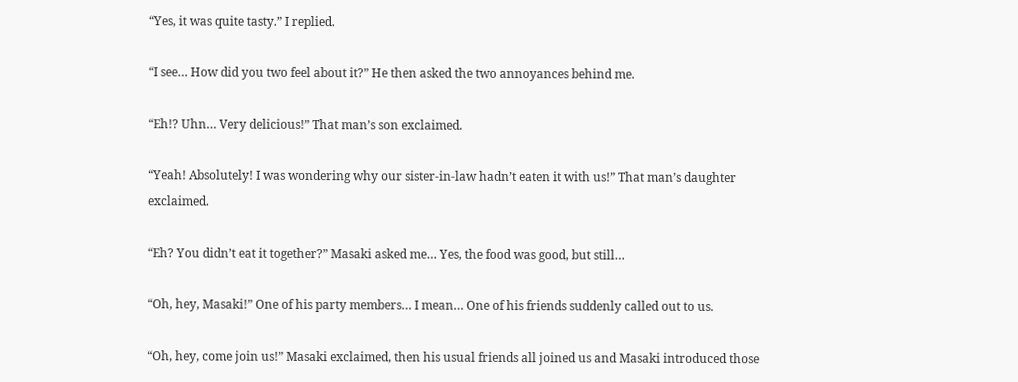“Yes, it was quite tasty.” I replied.

“I see… How did you two feel about it?” He then asked the two annoyances behind me.

“Eh!? Uhn… Very delicious!” That man’s son exclaimed.

“Yeah! Absolutely! I was wondering why our sister-in-law hadn’t eaten it with us!” That man’s daughter exclaimed.

“Eh? You didn’t eat it together?” Masaki asked me… Yes, the food was good, but still…

“Oh, hey, Masaki!” One of his party members… I mean… One of his friends suddenly called out to us.

“Oh, hey, come join us!” Masaki exclaimed, then his usual friends all joined us and Masaki introduced those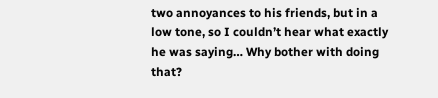two annoyances to his friends, but in a low tone, so I couldn’t hear what exactly he was saying… Why bother with doing that?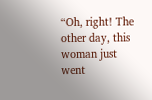“Oh, right! The other day, this woman just went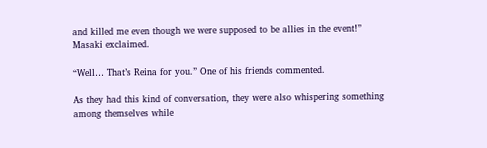and killed me even though we were supposed to be allies in the event!” Masaki exclaimed.

“Well… That’s Reina for you.” One of his friends commented.

As they had this kind of conversation, they were also whispering something among themselves while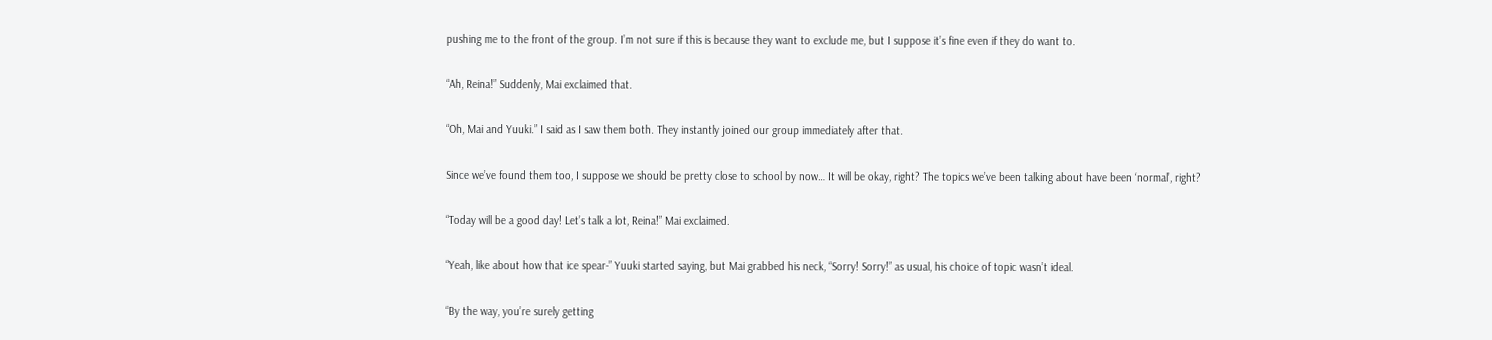pushing me to the front of the group. I’m not sure if this is because they want to exclude me, but I suppose it’s fine even if they do want to.

“Ah, Reina!” Suddenly, Mai exclaimed that.

“Oh, Mai and Yuuki.” I said as I saw them both. They instantly joined our group immediately after that.

Since we’ve found them too, I suppose we should be pretty close to school by now… It will be okay, right? The topics we’ve been talking about have been ‘normal’, right?

“Today will be a good day! Let’s talk a lot, Reina!” Mai exclaimed.

“Yeah, like about how that ice spear-” Yuuki started saying, but Mai grabbed his neck, “Sorry! Sorry!” as usual, his choice of topic wasn’t ideal.

“By the way, you’re surely getting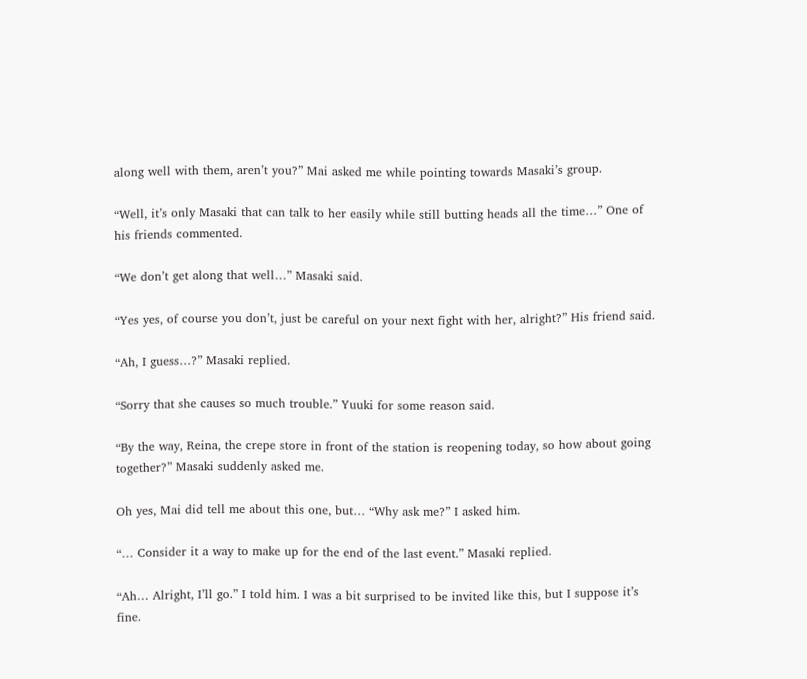along well with them, aren’t you?” Mai asked me while pointing towards Masaki’s group.

“Well, it’s only Masaki that can talk to her easily while still butting heads all the time…” One of his friends commented.

“We don’t get along that well…” Masaki said.

“Yes yes, of course you don’t, just be careful on your next fight with her, alright?” His friend said.

“Ah, I guess…?” Masaki replied.

“Sorry that she causes so much trouble.” Yuuki for some reason said.

“By the way, Reina, the crepe store in front of the station is reopening today, so how about going together?” Masaki suddenly asked me.

Oh yes, Mai did tell me about this one, but… “Why ask me?” I asked him.

“… Consider it a way to make up for the end of the last event.” Masaki replied.

“Ah… Alright, I’ll go.” I told him. I was a bit surprised to be invited like this, but I suppose it’s fine.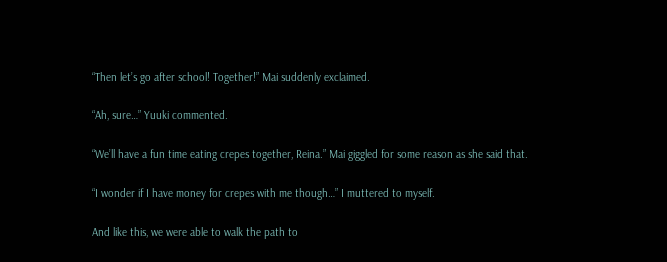“Then let’s go after school! Together!” Mai suddenly exclaimed.

“Ah, sure…” Yuuki commented.

“We’ll have a fun time eating crepes together, Reina.” Mai giggled for some reason as she said that.

“I wonder if I have money for crepes with me though…” I muttered to myself.

And like this, we were able to walk the path to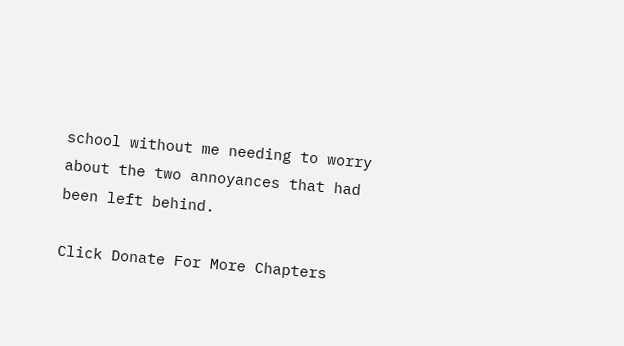school without me needing to worry about the two annoyances that had been left behind.

Click Donate For More Chapters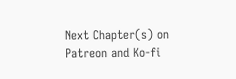Next Chapter(s) on Patreon and Ko-fi